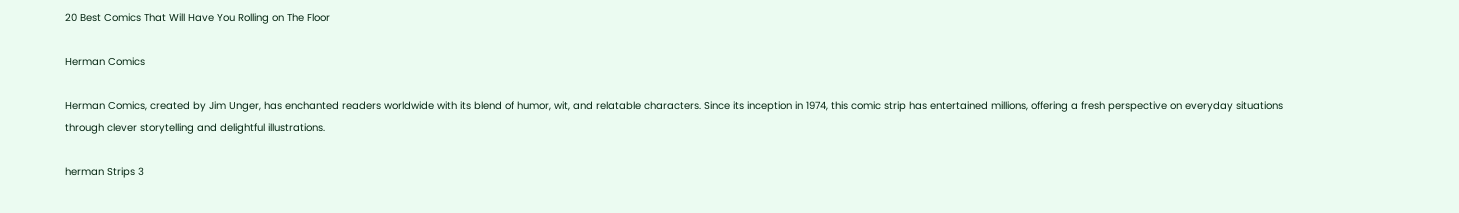20 Best Comics That Will Have You Rolling on The Floor

Herman Comics

Herman Comics, created by Jim Unger, has enchanted readers worldwide with its blend of humor, wit, and relatable characters. Since its inception in 1974, this comic strip has entertained millions, offering a fresh perspective on everyday situations through clever storytelling and delightful illustrations.

herman Strips 3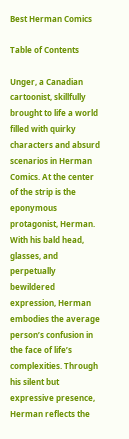Best Herman Comics

Table of Contents

Unger, a Canadian cartoonist, skillfully brought to life a world filled with quirky characters and absurd scenarios in Herman Comics. At the center of the strip is the eponymous protagonist, Herman. With his bald head, glasses, and perpetually bewildered expression, Herman embodies the average person’s confusion in the face of life’s complexities. Through his silent but expressive presence, Herman reflects the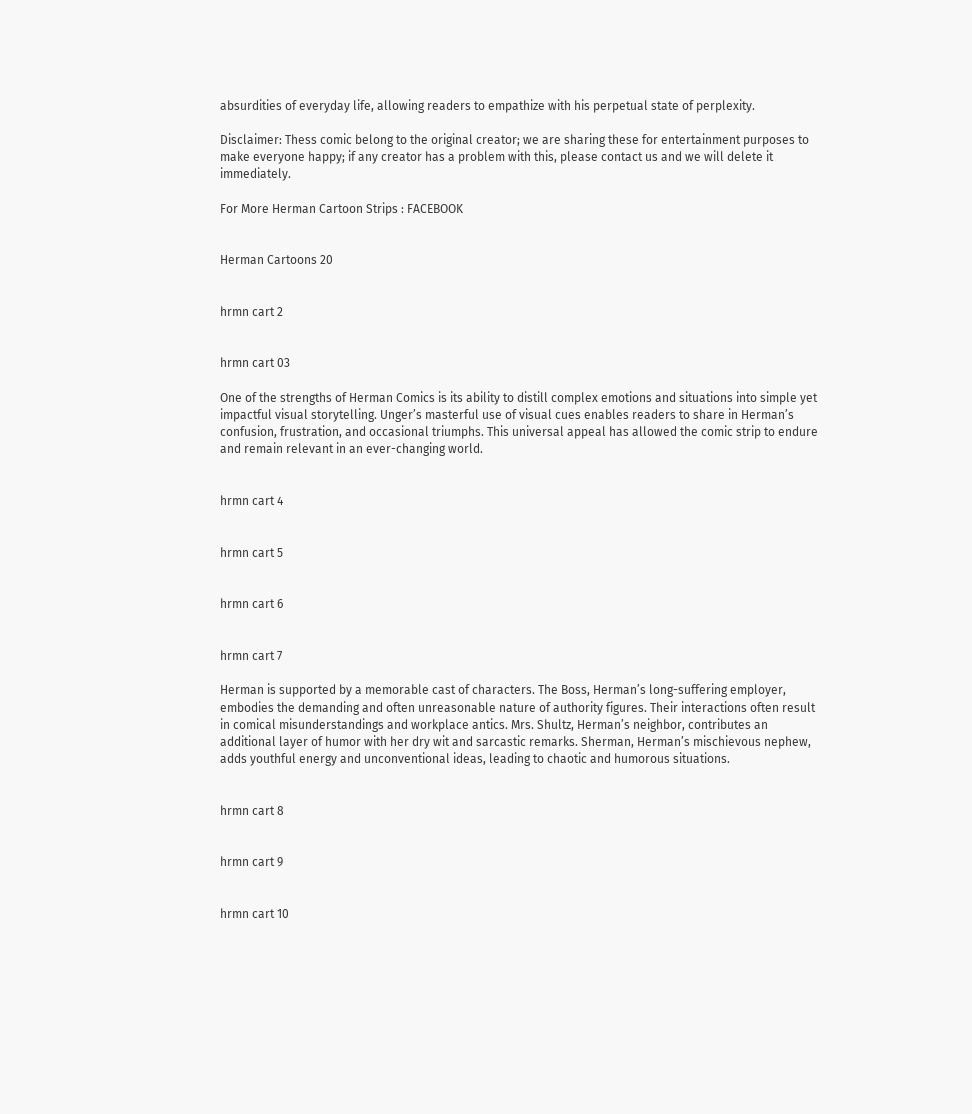absurdities of everyday life, allowing readers to empathize with his perpetual state of perplexity.

Disclaimer: Thess comic belong to the original creator; we are sharing these for entertainment purposes to make everyone happy; if any creator has a problem with this, please contact us and we will delete it immediately.

For More Herman Cartoon Strips : FACEBOOK


Herman Cartoons 20


hrmn cart 2


hrmn cart 03

One of the strengths of Herman Comics is its ability to distill complex emotions and situations into simple yet impactful visual storytelling. Unger’s masterful use of visual cues enables readers to share in Herman’s confusion, frustration, and occasional triumphs. This universal appeal has allowed the comic strip to endure and remain relevant in an ever-changing world.


hrmn cart 4


hrmn cart 5


hrmn cart 6


hrmn cart 7

Herman is supported by a memorable cast of characters. The Boss, Herman’s long-suffering employer, embodies the demanding and often unreasonable nature of authority figures. Their interactions often result in comical misunderstandings and workplace antics. Mrs. Shultz, Herman’s neighbor, contributes an additional layer of humor with her dry wit and sarcastic remarks. Sherman, Herman’s mischievous nephew, adds youthful energy and unconventional ideas, leading to chaotic and humorous situations.


hrmn cart 8


hrmn cart 9


hrmn cart 10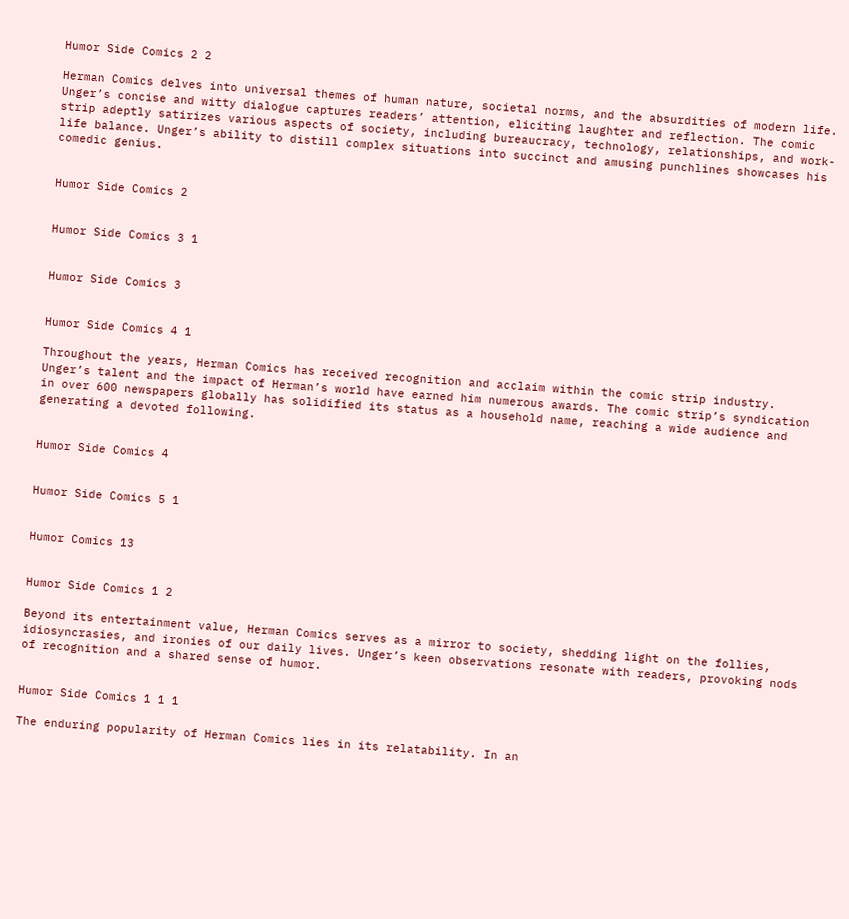Humor Side Comics 2 2

Herman Comics delves into universal themes of human nature, societal norms, and the absurdities of modern life. Unger’s concise and witty dialogue captures readers’ attention, eliciting laughter and reflection. The comic strip adeptly satirizes various aspects of society, including bureaucracy, technology, relationships, and work-life balance. Unger’s ability to distill complex situations into succinct and amusing punchlines showcases his comedic genius.


Humor Side Comics 2


Humor Side Comics 3 1


Humor Side Comics 3


Humor Side Comics 4 1

Throughout the years, Herman Comics has received recognition and acclaim within the comic strip industry. Unger’s talent and the impact of Herman’s world have earned him numerous awards. The comic strip’s syndication in over 600 newspapers globally has solidified its status as a household name, reaching a wide audience and generating a devoted following.


Humor Side Comics 4


Humor Side Comics 5 1


Humor Comics 13


Humor Side Comics 1 2

Beyond its entertainment value, Herman Comics serves as a mirror to society, shedding light on the follies, idiosyncrasies, and ironies of our daily lives. Unger’s keen observations resonate with readers, provoking nods of recognition and a shared sense of humor.


Humor Side Comics 1 1 1

The enduring popularity of Herman Comics lies in its relatability. In an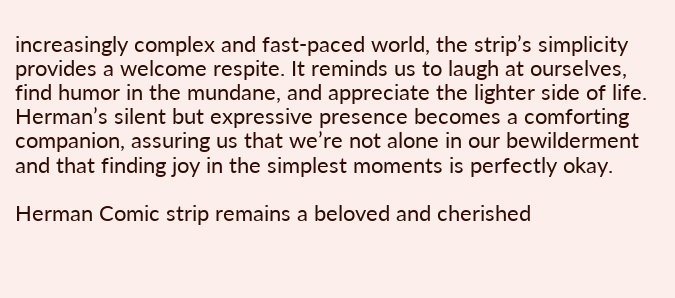increasingly complex and fast-paced world, the strip’s simplicity provides a welcome respite. It reminds us to laugh at ourselves, find humor in the mundane, and appreciate the lighter side of life. Herman’s silent but expressive presence becomes a comforting companion, assuring us that we’re not alone in our bewilderment and that finding joy in the simplest moments is perfectly okay.

Herman Comic strip remains a beloved and cherished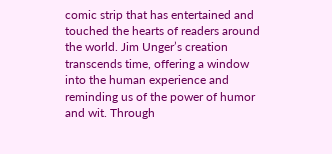comic strip that has entertained and touched the hearts of readers around the world. Jim Unger’s creation transcends time, offering a window into the human experience and reminding us of the power of humor and wit. Through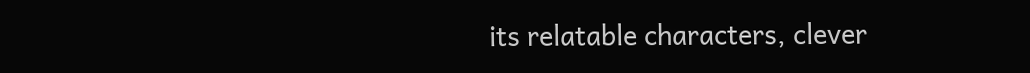its relatable characters, clever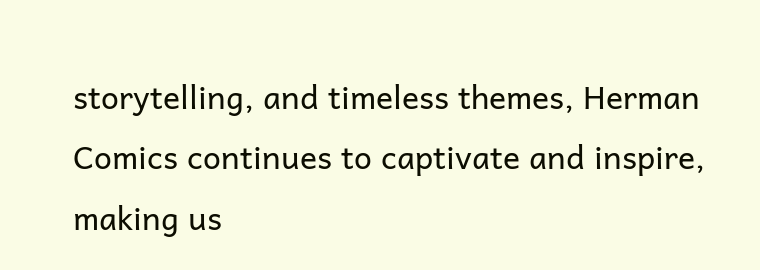storytelling, and timeless themes, Herman Comics continues to captivate and inspire, making us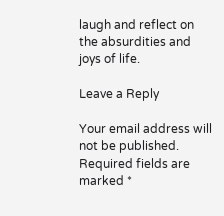laugh and reflect on the absurdities and joys of life.

Leave a Reply

Your email address will not be published. Required fields are marked *